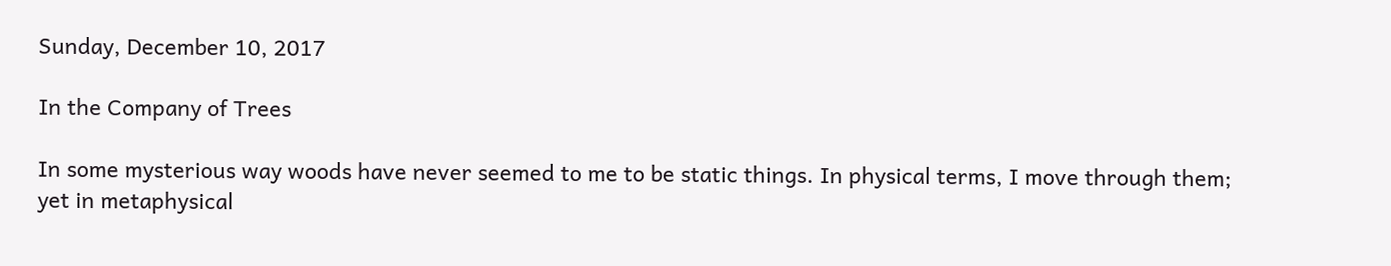Sunday, December 10, 2017

In the Company of Trees

In some mysterious way woods have never seemed to me to be static things. In physical terms, I move through them; yet in metaphysical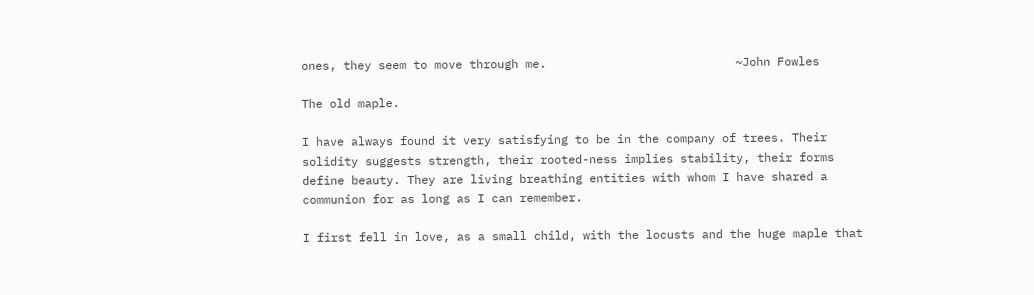ones, they seem to move through me.                           ~John Fowles

The old maple.

I have always found it very satisfying to be in the company of trees. Their solidity suggests strength, their rooted-ness implies stability, their forms define beauty. They are living breathing entities with whom I have shared a communion for as long as I can remember.

I first fell in love, as a small child, with the locusts and the huge maple that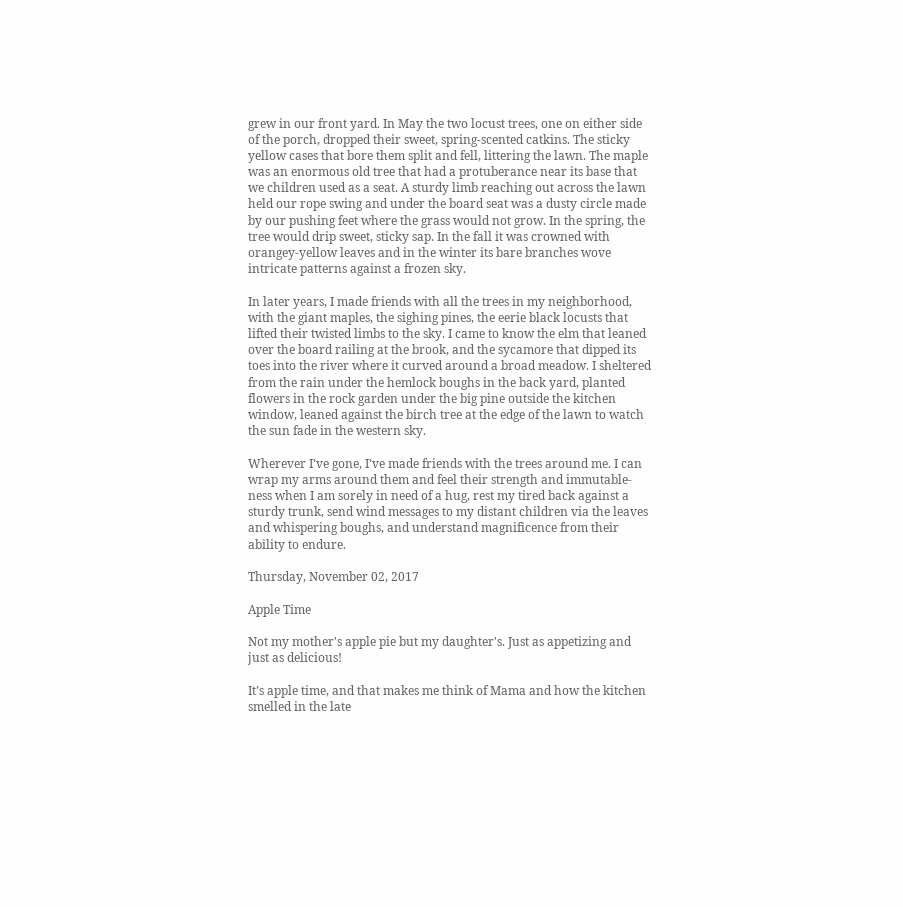grew in our front yard. In May the two locust trees, one on either side of the porch, dropped their sweet, spring-scented catkins. The sticky yellow cases that bore them split and fell, littering the lawn. The maple was an enormous old tree that had a protuberance near its base that we children used as a seat. A sturdy limb reaching out across the lawn held our rope swing and under the board seat was a dusty circle made by our pushing feet where the grass would not grow. In the spring, the tree would drip sweet, sticky sap. In the fall it was crowned with orangey-yellow leaves and in the winter its bare branches wove intricate patterns against a frozen sky.

In later years, I made friends with all the trees in my neighborhood, with the giant maples, the sighing pines, the eerie black locusts that lifted their twisted limbs to the sky. I came to know the elm that leaned over the board railing at the brook, and the sycamore that dipped its toes into the river where it curved around a broad meadow. I sheltered from the rain under the hemlock boughs in the back yard, planted flowers in the rock garden under the big pine outside the kitchen window, leaned against the birch tree at the edge of the lawn to watch the sun fade in the western sky.

Wherever I’ve gone, I’ve made friends with the trees around me. I can wrap my arms around them and feel their strength and immutable-ness when I am sorely in need of a hug, rest my tired back against a sturdy trunk, send wind messages to my distant children via the leaves and whispering boughs, and understand magnificence from their ability to endure.

Thursday, November 02, 2017

Apple Time

Not my mother's apple pie but my daughter's. Just as appetizing and just as delicious!

It’s apple time, and that makes me think of Mama and how the kitchen smelled in the late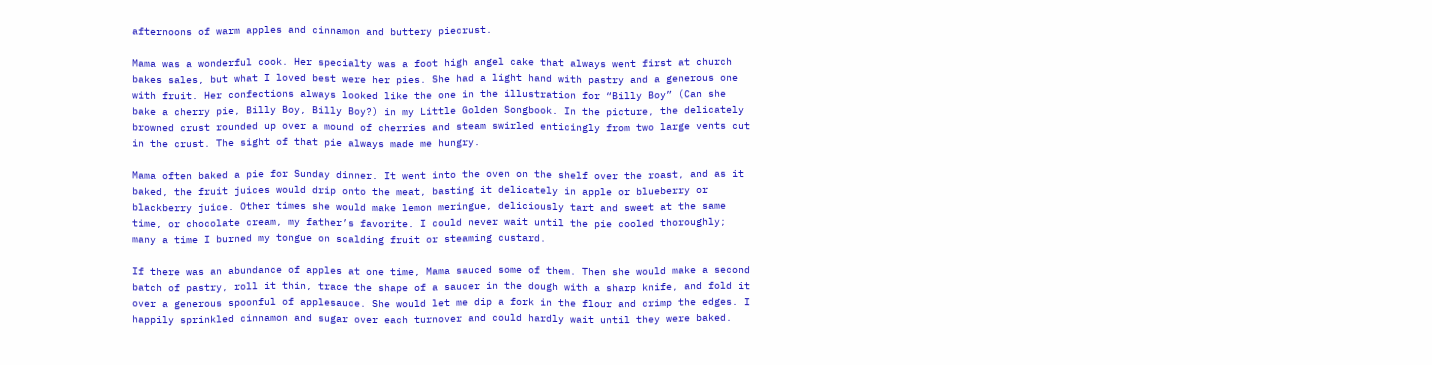afternoons of warm apples and cinnamon and buttery piecrust.

Mama was a wonderful cook. Her specialty was a foot high angel cake that always went first at church bakes sales, but what I loved best were her pies. She had a light hand with pastry and a generous one with fruit. Her confections always looked like the one in the illustration for “Billy Boy” (Can she bake a cherry pie, Billy Boy, Billy Boy?) in my Little Golden Songbook. In the picture, the delicately browned crust rounded up over a mound of cherries and steam swirled enticingly from two large vents cut in the crust. The sight of that pie always made me hungry.

Mama often baked a pie for Sunday dinner. It went into the oven on the shelf over the roast, and as it baked, the fruit juices would drip onto the meat, basting it delicately in apple or blueberry or blackberry juice. Other times she would make lemon meringue, deliciously tart and sweet at the same time, or chocolate cream, my father’s favorite. I could never wait until the pie cooled thoroughly; many a time I burned my tongue on scalding fruit or steaming custard.

If there was an abundance of apples at one time, Mama sauced some of them. Then she would make a second batch of pastry, roll it thin, trace the shape of a saucer in the dough with a sharp knife, and fold it over a generous spoonful of applesauce. She would let me dip a fork in the flour and crimp the edges. I happily sprinkled cinnamon and sugar over each turnover and could hardly wait until they were baked.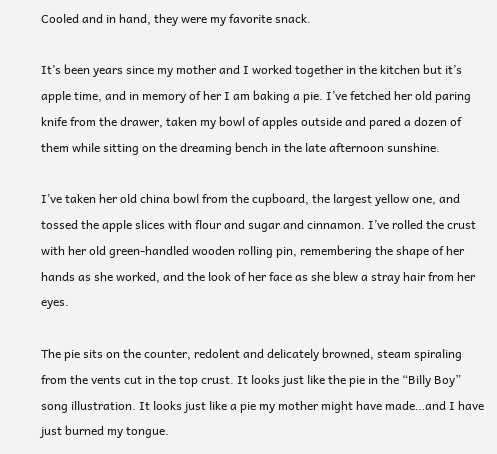Cooled and in hand, they were my favorite snack.

It’s been years since my mother and I worked together in the kitchen but it’s apple time, and in memory of her I am baking a pie. I’ve fetched her old paring knife from the drawer, taken my bowl of apples outside and pared a dozen of them while sitting on the dreaming bench in the late afternoon sunshine.

I’ve taken her old china bowl from the cupboard, the largest yellow one, and tossed the apple slices with flour and sugar and cinnamon. I’ve rolled the crust with her old green-handled wooden rolling pin, remembering the shape of her hands as she worked, and the look of her face as she blew a stray hair from her eyes.

The pie sits on the counter, redolent and delicately browned, steam spiraling from the vents cut in the top crust. It looks just like the pie in the “Billy Boy” song illustration. It looks just like a pie my mother might have made…and I have just burned my tongue.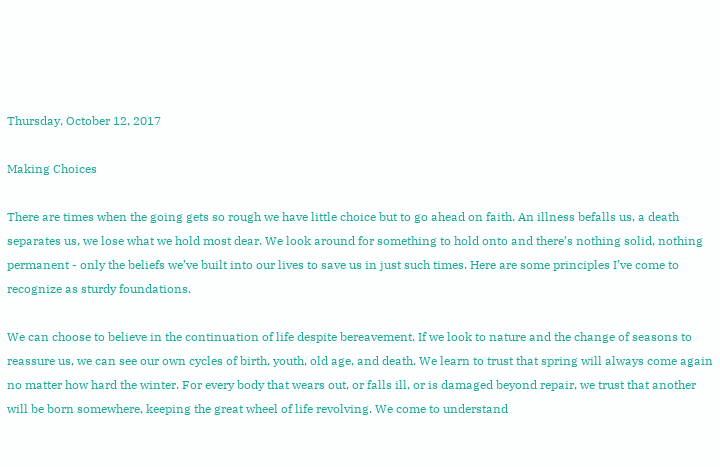Thursday, October 12, 2017

Making Choices

There are times when the going gets so rough we have little choice but to go ahead on faith. An illness befalls us, a death separates us, we lose what we hold most dear. We look around for something to hold onto and there’s nothing solid, nothing permanent - only the beliefs we’ve built into our lives to save us in just such times. Here are some principles I’ve come to recognize as sturdy foundations.

We can choose to believe in the continuation of life despite bereavement. If we look to nature and the change of seasons to reassure us, we can see our own cycles of birth, youth, old age, and death. We learn to trust that spring will always come again no matter how hard the winter. For every body that wears out, or falls ill, or is damaged beyond repair, we trust that another will be born somewhere, keeping the great wheel of life revolving. We come to understand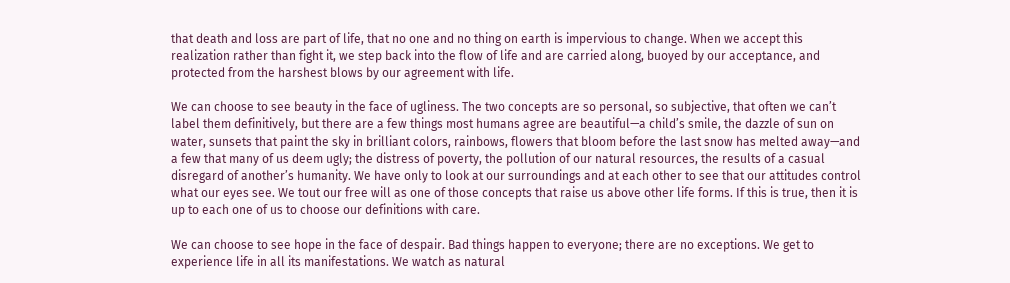that death and loss are part of life, that no one and no thing on earth is impervious to change. When we accept this realization rather than fight it, we step back into the flow of life and are carried along, buoyed by our acceptance, and protected from the harshest blows by our agreement with life.

We can choose to see beauty in the face of ugliness. The two concepts are so personal, so subjective, that often we can’t label them definitively, but there are a few things most humans agree are beautiful—a child’s smile, the dazzle of sun on water, sunsets that paint the sky in brilliant colors, rainbows, flowers that bloom before the last snow has melted away—and a few that many of us deem ugly; the distress of poverty, the pollution of our natural resources, the results of a casual disregard of another’s humanity. We have only to look at our surroundings and at each other to see that our attitudes control what our eyes see. We tout our free will as one of those concepts that raise us above other life forms. If this is true, then it is up to each one of us to choose our definitions with care.

We can choose to see hope in the face of despair. Bad things happen to everyone; there are no exceptions. We get to experience life in all its manifestations. We watch as natural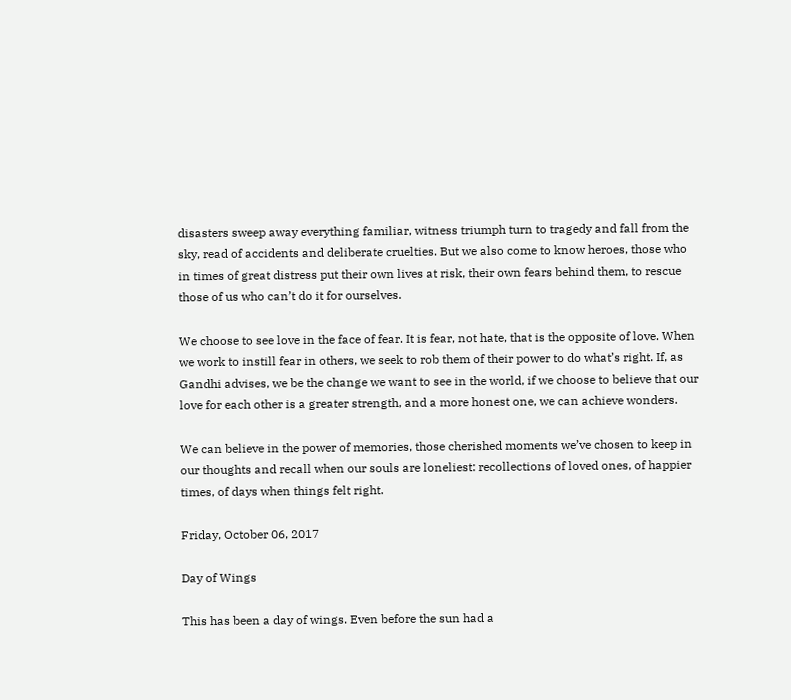disasters sweep away everything familiar, witness triumph turn to tragedy and fall from the sky, read of accidents and deliberate cruelties. But we also come to know heroes, those who in times of great distress put their own lives at risk, their own fears behind them, to rescue those of us who can’t do it for ourselves.

We choose to see love in the face of fear. It is fear, not hate, that is the opposite of love. When we work to instill fear in others, we seek to rob them of their power to do what’s right. If, as Gandhi advises, we be the change we want to see in the world, if we choose to believe that our love for each other is a greater strength, and a more honest one, we can achieve wonders.

We can believe in the power of memories, those cherished moments we’ve chosen to keep in our thoughts and recall when our souls are loneliest: recollections of loved ones, of happier times, of days when things felt right.

Friday, October 06, 2017

Day of Wings

This has been a day of wings. Even before the sun had a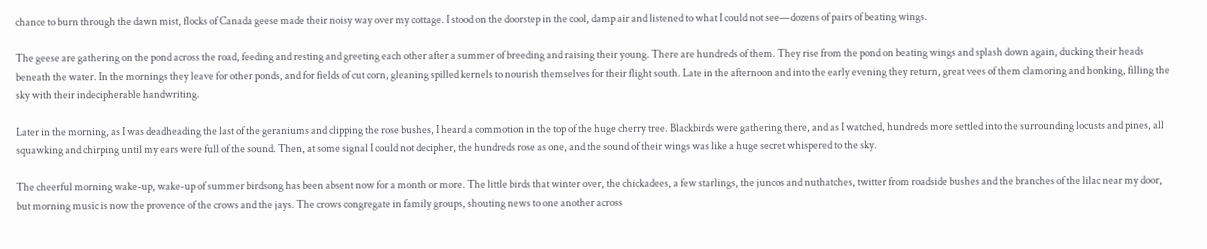chance to burn through the dawn mist, flocks of Canada geese made their noisy way over my cottage. I stood on the doorstep in the cool, damp air and listened to what I could not see—dozens of pairs of beating wings.

The geese are gathering on the pond across the road, feeding and resting and greeting each other after a summer of breeding and raising their young. There are hundreds of them. They rise from the pond on beating wings and splash down again, ducking their heads beneath the water. In the mornings they leave for other ponds, and for fields of cut corn, gleaning spilled kernels to nourish themselves for their flight south. Late in the afternoon and into the early evening they return, great vees of them clamoring and honking, filling the sky with their indecipherable handwriting.

Later in the morning, as I was deadheading the last of the geraniums and clipping the rose bushes, I heard a commotion in the top of the huge cherry tree. Blackbirds were gathering there, and as I watched, hundreds more settled into the surrounding locusts and pines, all squawking and chirping until my ears were full of the sound. Then, at some signal I could not decipher, the hundreds rose as one, and the sound of their wings was like a huge secret whispered to the sky.

The cheerful morning wake-up, wake-up of summer birdsong has been absent now for a month or more. The little birds that winter over, the chickadees, a few starlings, the juncos and nuthatches, twitter from roadside bushes and the branches of the lilac near my door, but morning music is now the provence of the crows and the jays. The crows congregate in family groups, shouting news to one another across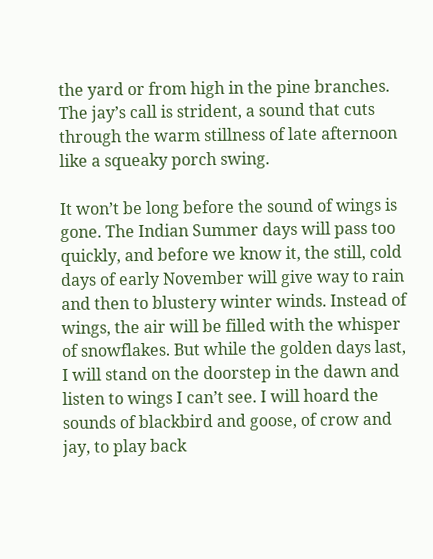the yard or from high in the pine branches. The jay’s call is strident, a sound that cuts through the warm stillness of late afternoon like a squeaky porch swing.

It won’t be long before the sound of wings is gone. The Indian Summer days will pass too quickly, and before we know it, the still, cold days of early November will give way to rain and then to blustery winter winds. Instead of wings, the air will be filled with the whisper of snowflakes. But while the golden days last, I will stand on the doorstep in the dawn and listen to wings I can’t see. I will hoard the sounds of blackbird and goose, of crow and jay, to play back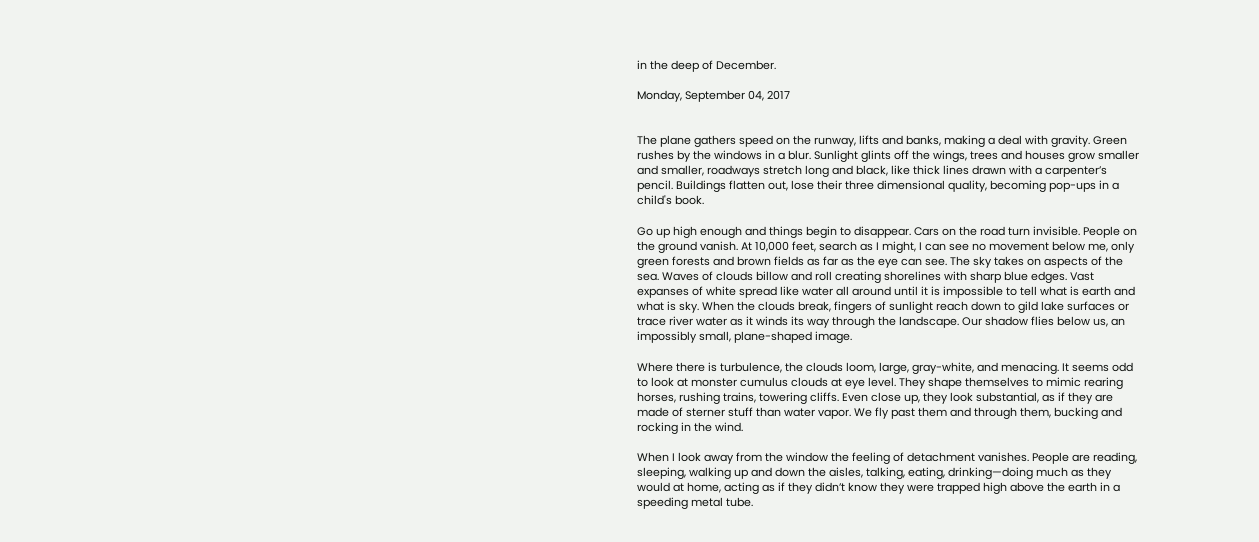in the deep of December.

Monday, September 04, 2017


The plane gathers speed on the runway, lifts and banks, making a deal with gravity. Green rushes by the windows in a blur. Sunlight glints off the wings, trees and houses grow smaller and smaller, roadways stretch long and black, like thick lines drawn with a carpenter’s pencil. Buildings flatten out, lose their three dimensional quality, becoming pop-ups in a child's book.

Go up high enough and things begin to disappear. Cars on the road turn invisible. People on the ground vanish. At 10,000 feet, search as I might, I can see no movement below me, only green forests and brown fields as far as the eye can see. The sky takes on aspects of the sea. Waves of clouds billow and roll creating shorelines with sharp blue edges. Vast expanses of white spread like water all around until it is impossible to tell what is earth and what is sky. When the clouds break, fingers of sunlight reach down to gild lake surfaces or trace river water as it winds its way through the landscape. Our shadow flies below us, an impossibly small, plane-shaped image.

Where there is turbulence, the clouds loom, large, gray-white, and menacing. It seems odd to look at monster cumulus clouds at eye level. They shape themselves to mimic rearing horses, rushing trains, towering cliffs. Even close up, they look substantial, as if they are made of sterner stuff than water vapor. We fly past them and through them, bucking and rocking in the wind.

When I look away from the window the feeling of detachment vanishes. People are reading, sleeping, walking up and down the aisles, talking, eating, drinking—doing much as they would at home, acting as if they didn’t know they were trapped high above the earth in a speeding metal tube.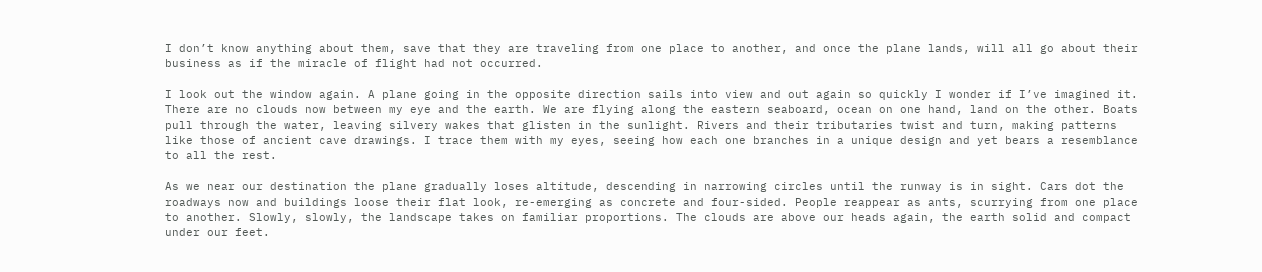I don’t know anything about them, save that they are traveling from one place to another, and once the plane lands, will all go about their business as if the miracle of flight had not occurred.

I look out the window again. A plane going in the opposite direction sails into view and out again so quickly I wonder if I’ve imagined it. There are no clouds now between my eye and the earth. We are flying along the eastern seaboard, ocean on one hand, land on the other. Boats pull through the water, leaving silvery wakes that glisten in the sunlight. Rivers and their tributaries twist and turn, making patterns like those of ancient cave drawings. I trace them with my eyes, seeing how each one branches in a unique design and yet bears a resemblance to all the rest.

As we near our destination the plane gradually loses altitude, descending in narrowing circles until the runway is in sight. Cars dot the roadways now and buildings loose their flat look, re-emerging as concrete and four-sided. People reappear as ants, scurrying from one place to another. Slowly, slowly, the landscape takes on familiar proportions. The clouds are above our heads again, the earth solid and compact under our feet.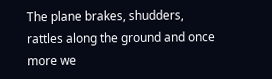The plane brakes, shudders, rattles along the ground and once more we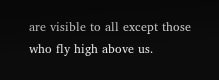are visible to all except those who fly high above us.